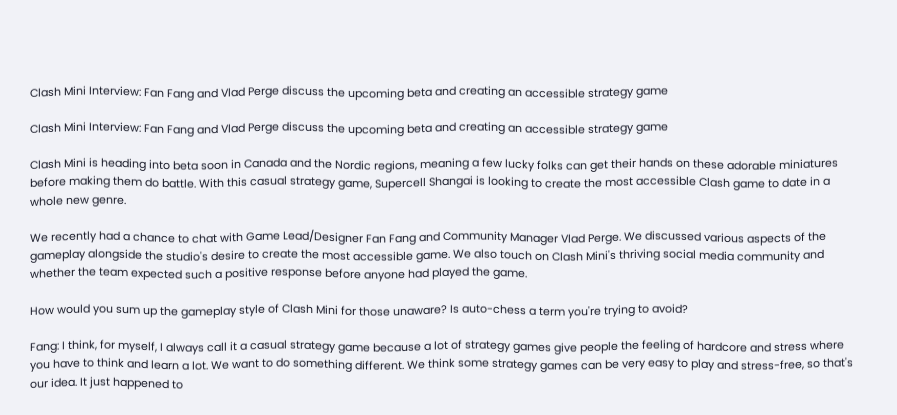Clash Mini Interview: Fan Fang and Vlad Perge discuss the upcoming beta and creating an accessible strategy game

Clash Mini Interview: Fan Fang and Vlad Perge discuss the upcoming beta and creating an accessible strategy game

Clash Mini is heading into beta soon in Canada and the Nordic regions, meaning a few lucky folks can get their hands on these adorable miniatures before making them do battle. With this casual strategy game, Supercell Shangai is looking to create the most accessible Clash game to date in a whole new genre.

We recently had a chance to chat with Game Lead/Designer Fan Fang and Community Manager Vlad Perge. We discussed various aspects of the gameplay alongside the studio's desire to create the most accessible game. We also touch on Clash Mini's thriving social media community and whether the team expected such a positive response before anyone had played the game.

How would you sum up the gameplay style of Clash Mini for those unaware? Is auto-chess a term you're trying to avoid?

Fang: I think, for myself, I always call it a casual strategy game because a lot of strategy games give people the feeling of hardcore and stress where you have to think and learn a lot. We want to do something different. We think some strategy games can be very easy to play and stress-free, so that's our idea. It just happened to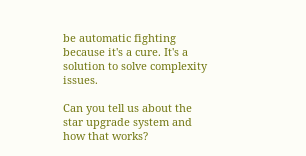be automatic fighting because it's a cure. It's a solution to solve complexity issues.

Can you tell us about the star upgrade system and how that works?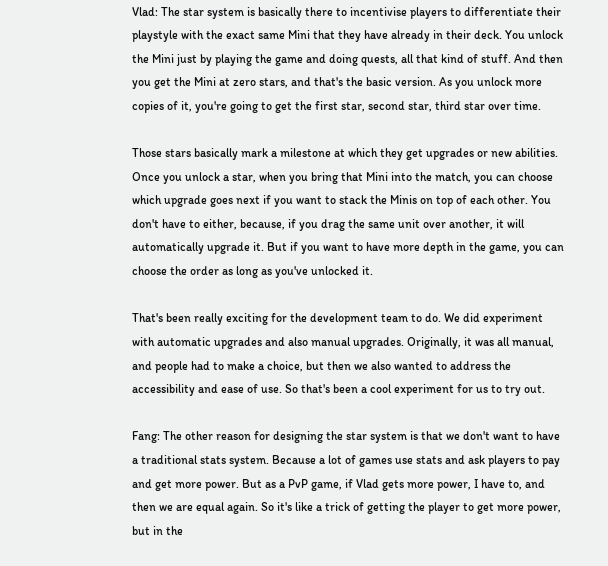Vlad: The star system is basically there to incentivise players to differentiate their playstyle with the exact same Mini that they have already in their deck. You unlock the Mini just by playing the game and doing quests, all that kind of stuff. And then you get the Mini at zero stars, and that's the basic version. As you unlock more copies of it, you're going to get the first star, second star, third star over time.

Those stars basically mark a milestone at which they get upgrades or new abilities. Once you unlock a star, when you bring that Mini into the match, you can choose which upgrade goes next if you want to stack the Minis on top of each other. You don't have to either, because, if you drag the same unit over another, it will automatically upgrade it. But if you want to have more depth in the game, you can choose the order as long as you've unlocked it.

That's been really exciting for the development team to do. We did experiment with automatic upgrades and also manual upgrades. Originally, it was all manual, and people had to make a choice, but then we also wanted to address the accessibility and ease of use. So that's been a cool experiment for us to try out.

Fang: The other reason for designing the star system is that we don't want to have a traditional stats system. Because a lot of games use stats and ask players to pay and get more power. But as a PvP game, if Vlad gets more power, I have to, and then we are equal again. So it's like a trick of getting the player to get more power, but in the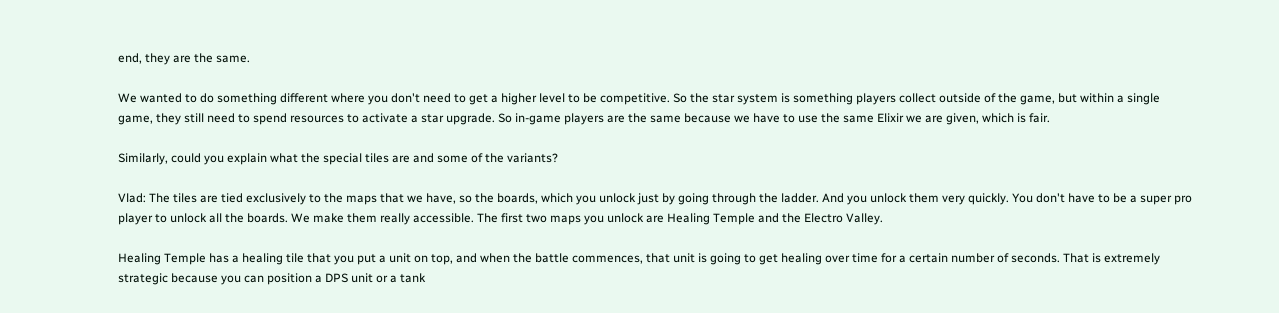end, they are the same.

We wanted to do something different where you don't need to get a higher level to be competitive. So the star system is something players collect outside of the game, but within a single game, they still need to spend resources to activate a star upgrade. So in-game players are the same because we have to use the same Elixir we are given, which is fair.

Similarly, could you explain what the special tiles are and some of the variants?

Vlad: The tiles are tied exclusively to the maps that we have, so the boards, which you unlock just by going through the ladder. And you unlock them very quickly. You don't have to be a super pro player to unlock all the boards. We make them really accessible. The first two maps you unlock are Healing Temple and the Electro Valley.

Healing Temple has a healing tile that you put a unit on top, and when the battle commences, that unit is going to get healing over time for a certain number of seconds. That is extremely strategic because you can position a DPS unit or a tank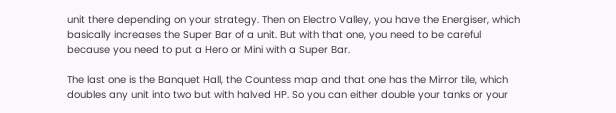unit there depending on your strategy. Then on Electro Valley, you have the Energiser, which basically increases the Super Bar of a unit. But with that one, you need to be careful because you need to put a Hero or Mini with a Super Bar.

The last one is the Banquet Hall, the Countess map and that one has the Mirror tile, which doubles any unit into two but with halved HP. So you can either double your tanks or your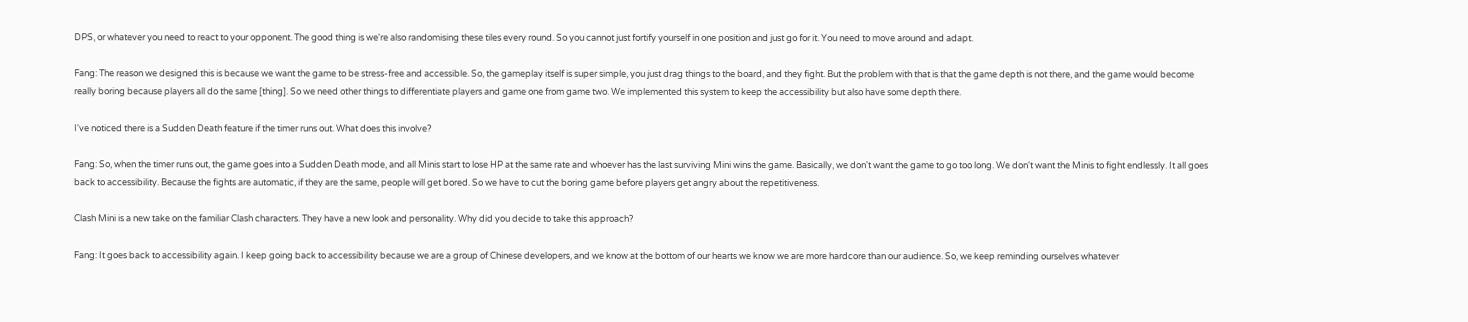DPS, or whatever you need to react to your opponent. The good thing is we're also randomising these tiles every round. So you cannot just fortify yourself in one position and just go for it. You need to move around and adapt.

Fang: The reason we designed this is because we want the game to be stress-free and accessible. So, the gameplay itself is super simple, you just drag things to the board, and they fight. But the problem with that is that the game depth is not there, and the game would become really boring because players all do the same [thing]. So we need other things to differentiate players and game one from game two. We implemented this system to keep the accessibility but also have some depth there.

I've noticed there is a Sudden Death feature if the timer runs out. What does this involve?

Fang: So, when the timer runs out, the game goes into a Sudden Death mode, and all Minis start to lose HP at the same rate and whoever has the last surviving Mini wins the game. Basically, we don't want the game to go too long. We don't want the Minis to fight endlessly. It all goes back to accessibility. Because the fights are automatic, if they are the same, people will get bored. So we have to cut the boring game before players get angry about the repetitiveness.

Clash Mini is a new take on the familiar Clash characters. They have a new look and personality. Why did you decide to take this approach?

Fang: It goes back to accessibility again. I keep going back to accessibility because we are a group of Chinese developers, and we know at the bottom of our hearts we know we are more hardcore than our audience. So, we keep reminding ourselves whatever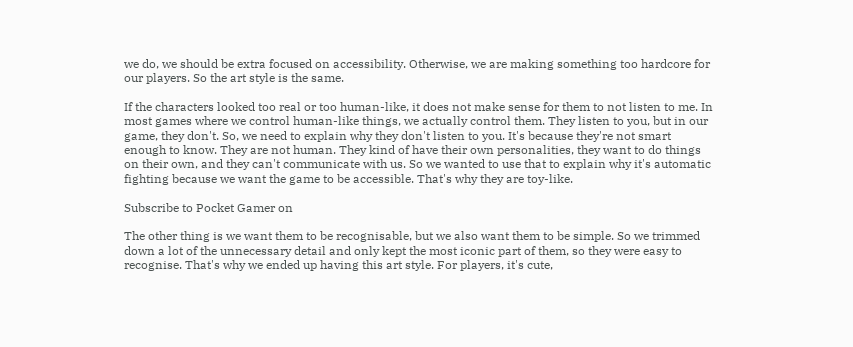we do, we should be extra focused on accessibility. Otherwise, we are making something too hardcore for our players. So the art style is the same.

If the characters looked too real or too human-like, it does not make sense for them to not listen to me. In most games where we control human-like things, we actually control them. They listen to you, but in our game, they don't. So, we need to explain why they don't listen to you. It's because they're not smart enough to know. They are not human. They kind of have their own personalities, they want to do things on their own, and they can't communicate with us. So we wanted to use that to explain why it's automatic fighting because we want the game to be accessible. That's why they are toy-like.

Subscribe to Pocket Gamer on

The other thing is we want them to be recognisable, but we also want them to be simple. So we trimmed down a lot of the unnecessary detail and only kept the most iconic part of them, so they were easy to recognise. That's why we ended up having this art style. For players, it's cute,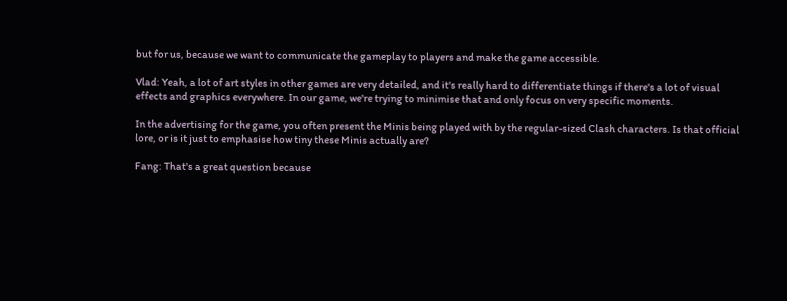but for us, because we want to communicate the gameplay to players and make the game accessible.

Vlad: Yeah, a lot of art styles in other games are very detailed, and it's really hard to differentiate things if there's a lot of visual effects and graphics everywhere. In our game, we're trying to minimise that and only focus on very specific moments.

In the advertising for the game, you often present the Minis being played with by the regular-sized Clash characters. Is that official lore, or is it just to emphasise how tiny these Minis actually are?

Fang: That's a great question because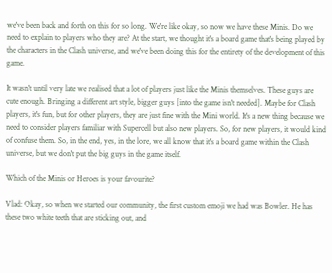we've been back and forth on this for so long. We're like okay, so now we have these Minis. Do we need to explain to players who they are? At the start, we thought it's a board game that's being played by the characters in the Clash universe, and we've been doing this for the entirety of the development of this game.

It wasn't until very late we realised that a lot of players just like the Minis themselves. These guys are cute enough. Bringing a different art style, bigger guys [into the game isn't needed]. Maybe for Clash players, it's fun, but for other players, they are just fine with the Mini world. It's a new thing because we need to consider players familiar with Supercell but also new players. So, for new players, it would kind of confuse them. So, in the end, yes, in the lore, we all know that it's a board game within the Clash universe, but we don't put the big guys in the game itself.

Which of the Minis or Heroes is your favourite?

Vlad: Okay, so when we started our community, the first custom emoji we had was Bowler. He has these two white teeth that are sticking out, and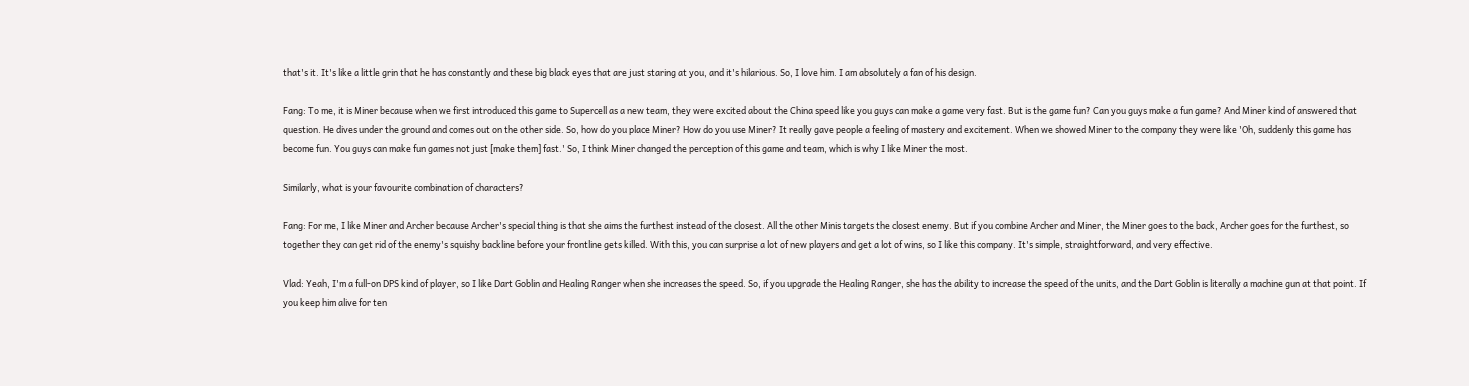that's it. It's like a little grin that he has constantly and these big black eyes that are just staring at you, and it's hilarious. So, I love him. I am absolutely a fan of his design.

Fang: To me, it is Miner because when we first introduced this game to Supercell as a new team, they were excited about the China speed like you guys can make a game very fast. But is the game fun? Can you guys make a fun game? And Miner kind of answered that question. He dives under the ground and comes out on the other side. So, how do you place Miner? How do you use Miner? It really gave people a feeling of mastery and excitement. When we showed Miner to the company they were like 'Oh, suddenly this game has become fun. You guys can make fun games not just [make them] fast.' So, I think Miner changed the perception of this game and team, which is why I like Miner the most.

Similarly, what is your favourite combination of characters?

Fang: For me, I like Miner and Archer because Archer's special thing is that she aims the furthest instead of the closest. All the other Minis targets the closest enemy. But if you combine Archer and Miner, the Miner goes to the back, Archer goes for the furthest, so together they can get rid of the enemy's squishy backline before your frontline gets killed. With this, you can surprise a lot of new players and get a lot of wins, so I like this company. It's simple, straightforward, and very effective.

Vlad: Yeah, I'm a full-on DPS kind of player, so I like Dart Goblin and Healing Ranger when she increases the speed. So, if you upgrade the Healing Ranger, she has the ability to increase the speed of the units, and the Dart Goblin is literally a machine gun at that point. If you keep him alive for ten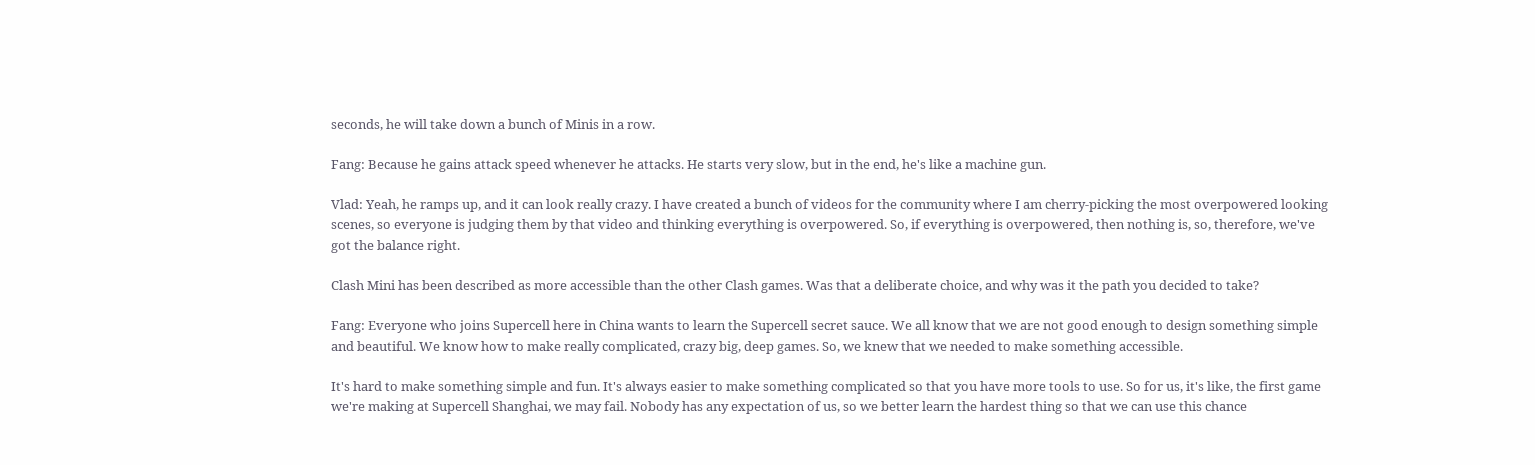seconds, he will take down a bunch of Minis in a row.

Fang: Because he gains attack speed whenever he attacks. He starts very slow, but in the end, he's like a machine gun.

Vlad: Yeah, he ramps up, and it can look really crazy. I have created a bunch of videos for the community where I am cherry-picking the most overpowered looking scenes, so everyone is judging them by that video and thinking everything is overpowered. So, if everything is overpowered, then nothing is, so, therefore, we've got the balance right.

Clash Mini has been described as more accessible than the other Clash games. Was that a deliberate choice, and why was it the path you decided to take?

Fang: Everyone who joins Supercell here in China wants to learn the Supercell secret sauce. We all know that we are not good enough to design something simple and beautiful. We know how to make really complicated, crazy big, deep games. So, we knew that we needed to make something accessible.

It's hard to make something simple and fun. It's always easier to make something complicated so that you have more tools to use. So for us, it's like, the first game we're making at Supercell Shanghai, we may fail. Nobody has any expectation of us, so we better learn the hardest thing so that we can use this chance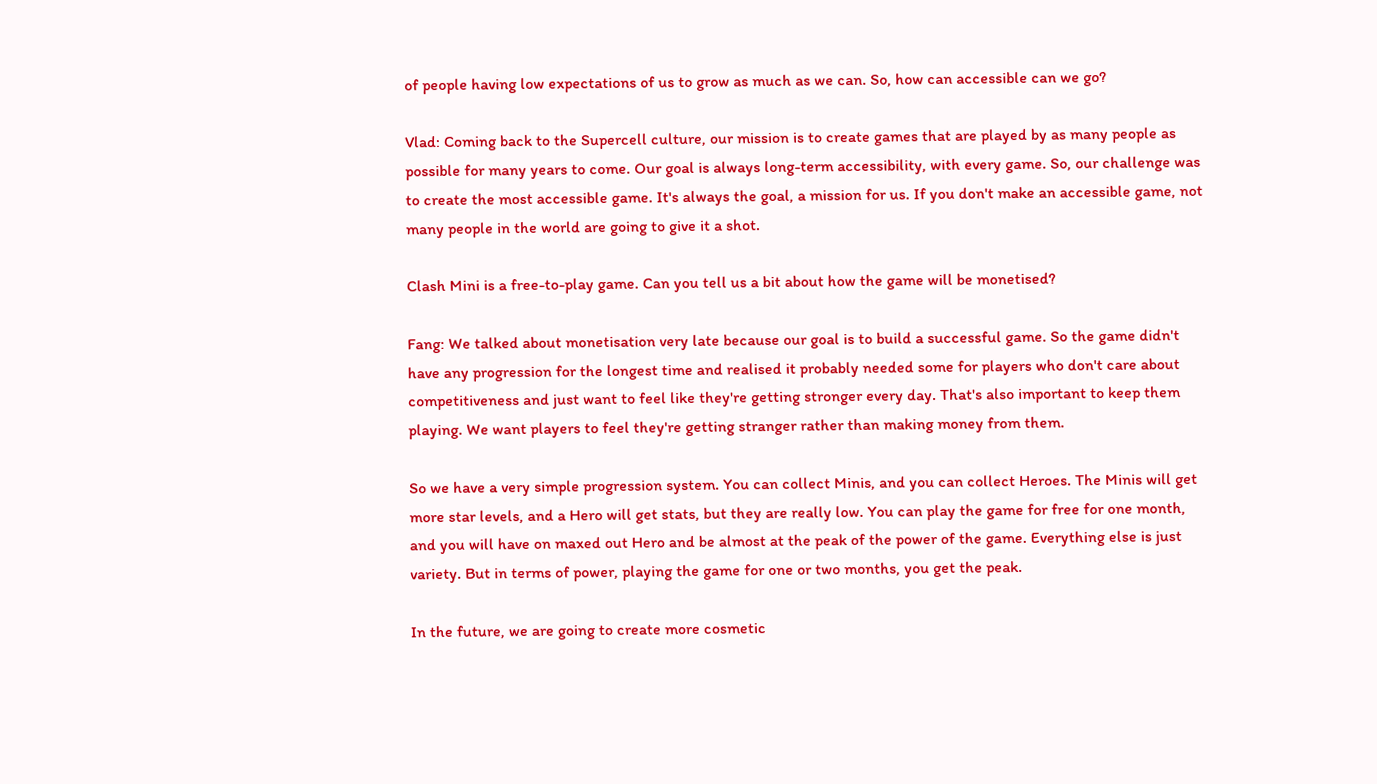of people having low expectations of us to grow as much as we can. So, how can accessible can we go?

Vlad: Coming back to the Supercell culture, our mission is to create games that are played by as many people as possible for many years to come. Our goal is always long-term accessibility, with every game. So, our challenge was to create the most accessible game. It's always the goal, a mission for us. If you don't make an accessible game, not many people in the world are going to give it a shot.

Clash Mini is a free-to-play game. Can you tell us a bit about how the game will be monetised?

Fang: We talked about monetisation very late because our goal is to build a successful game. So the game didn't have any progression for the longest time and realised it probably needed some for players who don't care about competitiveness and just want to feel like they're getting stronger every day. That's also important to keep them playing. We want players to feel they're getting stranger rather than making money from them.

So we have a very simple progression system. You can collect Minis, and you can collect Heroes. The Minis will get more star levels, and a Hero will get stats, but they are really low. You can play the game for free for one month, and you will have on maxed out Hero and be almost at the peak of the power of the game. Everything else is just variety. But in terms of power, playing the game for one or two months, you get the peak.

In the future, we are going to create more cosmetic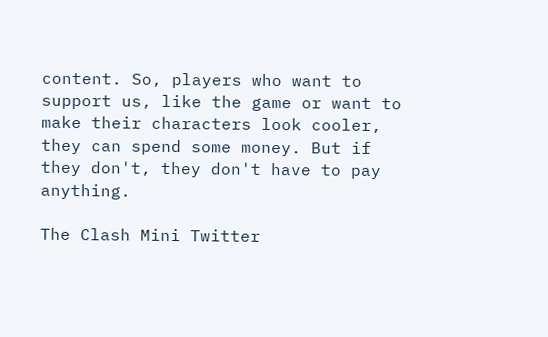content. So, players who want to support us, like the game or want to make their characters look cooler, they can spend some money. But if they don't, they don't have to pay anything.

The Clash Mini Twitter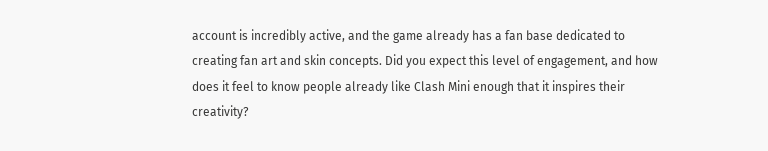account is incredibly active, and the game already has a fan base dedicated to creating fan art and skin concepts. Did you expect this level of engagement, and how does it feel to know people already like Clash Mini enough that it inspires their creativity?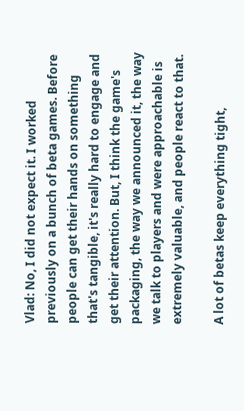Vlad: No, I did not expect it. I worked previously on a bunch of beta games. Before people can get their hands on something that's tangible, it's really hard to engage and get their attention. But, I think the game's packaging, the way we announced it, the way we talk to players and were approachable is extremely valuable, and people react to that.

A lot of betas keep everything tight,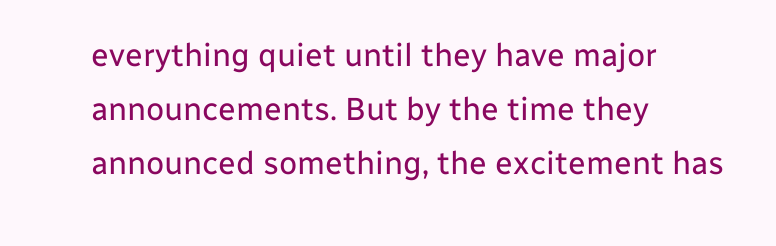everything quiet until they have major announcements. But by the time they announced something, the excitement has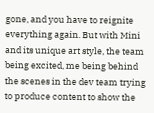gone, and you have to reignite everything again. But with Mini and its unique art style, the team being excited, me being behind the scenes in the dev team trying to produce content to show the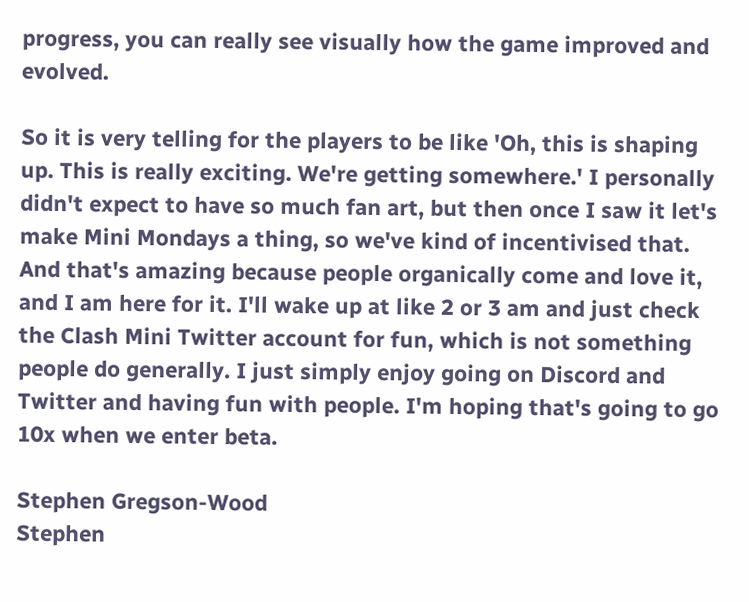progress, you can really see visually how the game improved and evolved.

So it is very telling for the players to be like 'Oh, this is shaping up. This is really exciting. We're getting somewhere.' I personally didn't expect to have so much fan art, but then once I saw it let's make Mini Mondays a thing, so we've kind of incentivised that. And that's amazing because people organically come and love it, and I am here for it. I'll wake up at like 2 or 3 am and just check the Clash Mini Twitter account for fun, which is not something people do generally. I just simply enjoy going on Discord and Twitter and having fun with people. I'm hoping that's going to go 10x when we enter beta.

Stephen Gregson-Wood
Stephen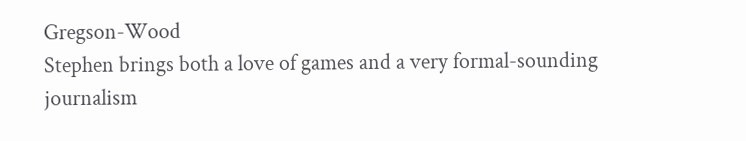Gregson-Wood
Stephen brings both a love of games and a very formal-sounding journalism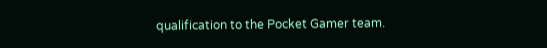qualification to the Pocket Gamer team.